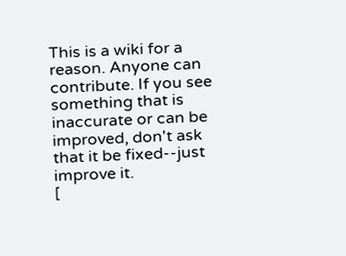This is a wiki for a reason. Anyone can contribute. If you see something that is inaccurate or can be improved, don't ask that it be fixed--just improve it.
[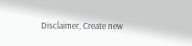Disclaimer, Create new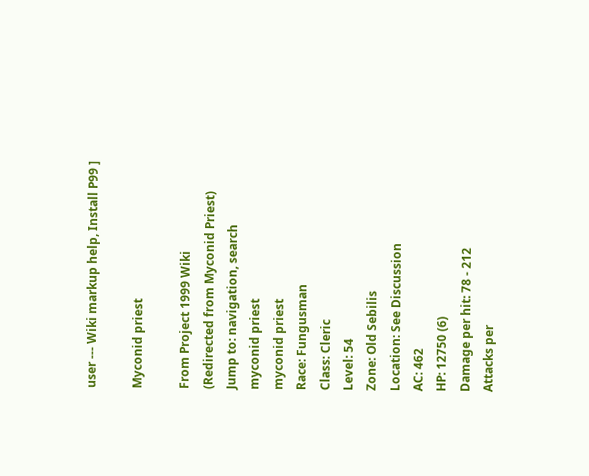user --- Wiki markup help, Install P99 ]

Myconid priest

From Project 1999 Wiki
(Redirected from Myconid Priest)
Jump to: navigation, search
myconid priest
myconid priest
Race: Fungusman
Class: Cleric
Level: 54
Zone: Old Sebilis
Location: See Discussion
AC: 462
HP: 12750 (6)
Damage per hit: 78 - 212
Attacks per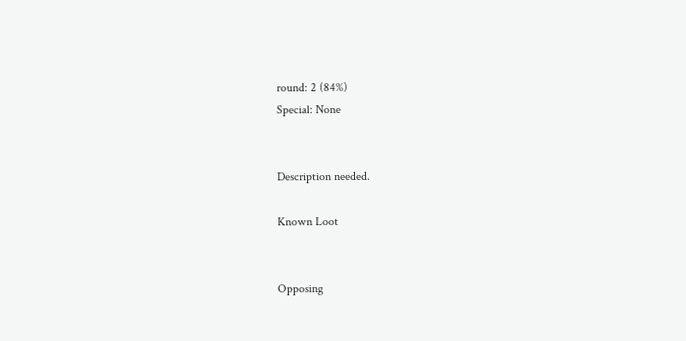round: 2 (84%)
Special: None


Description needed.

Known Loot


Opposing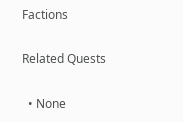Factions

Related Quests

  • None